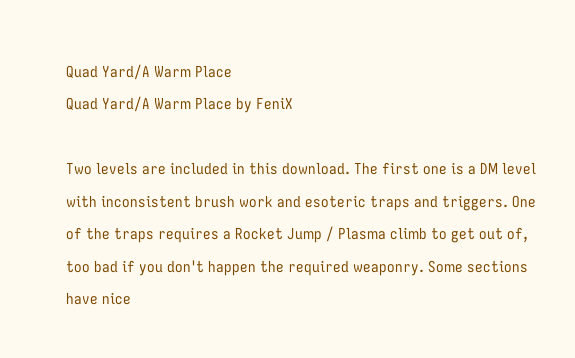Quad Yard/A Warm Place
Quad Yard/A Warm Place by FeniX

Two levels are included in this download. The first one is a DM level with inconsistent brush work and esoteric traps and triggers. One of the traps requires a Rocket Jump / Plasma climb to get out of, too bad if you don't happen the required weaponry. Some sections have nice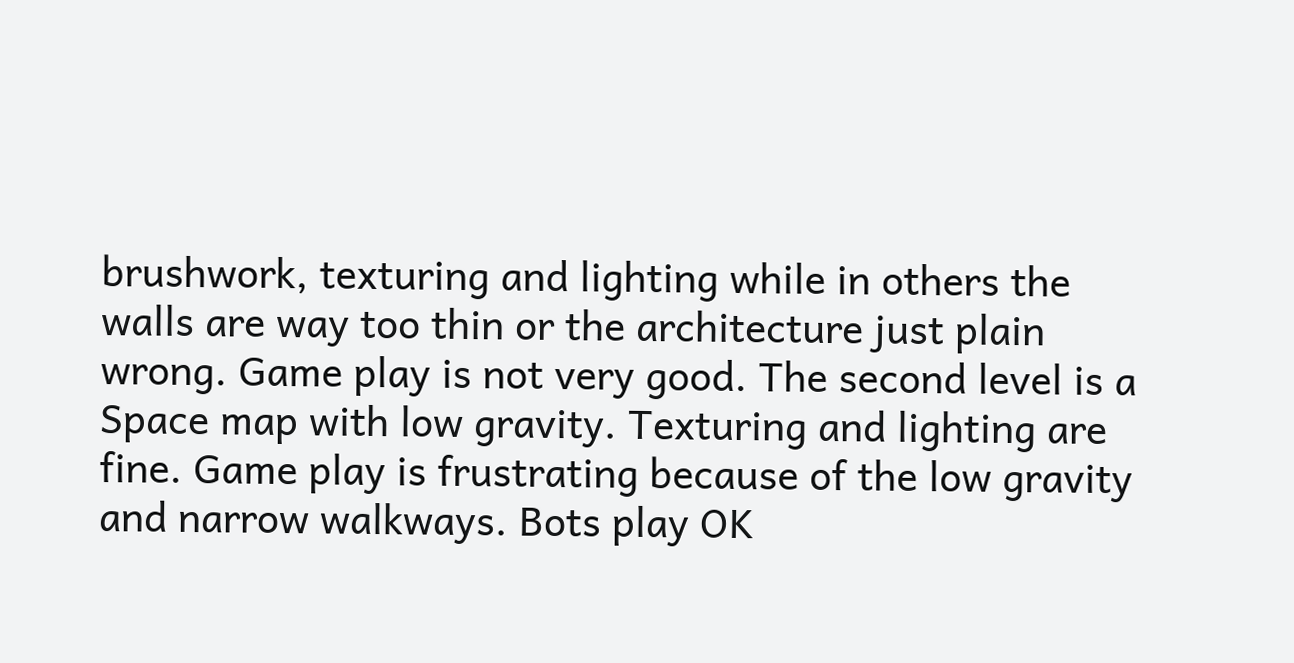brushwork, texturing and lighting while in others the walls are way too thin or the architecture just plain wrong. Game play is not very good. The second level is a Space map with low gravity. Texturing and lighting are fine. Game play is frustrating because of the low gravity and narrow walkways. Bots play OK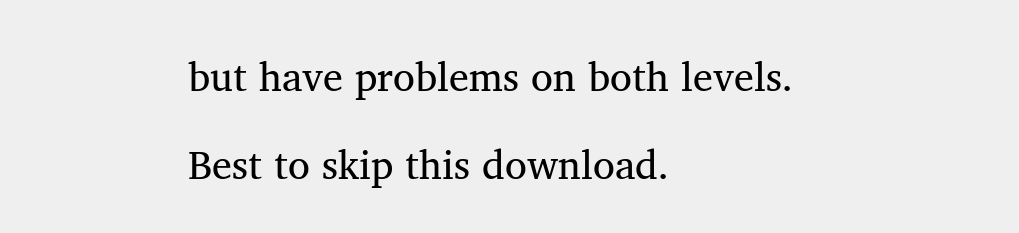but have problems on both levels.

Best to skip this download.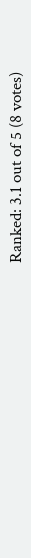Ranked: 3.1 out of 5 (8 votes)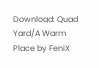Download: Quad Yard/A Warm Place by FeniX